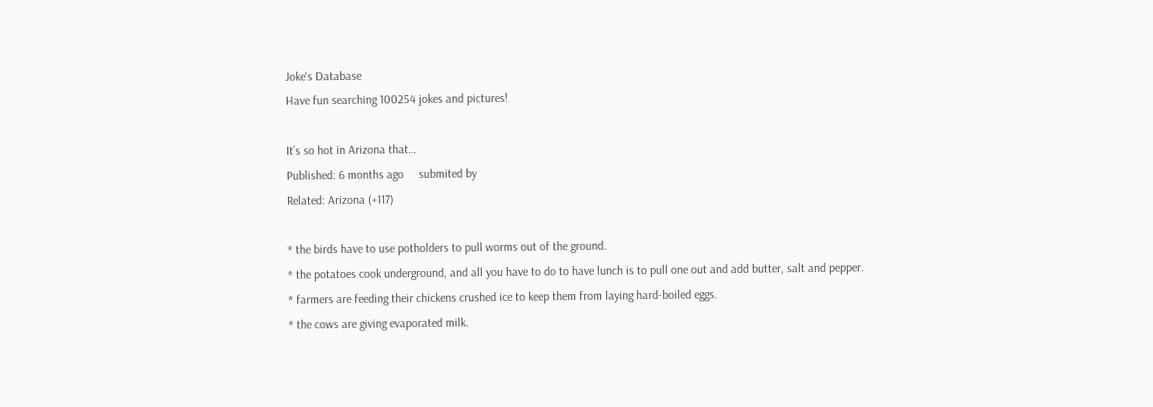Joke's Database
Have fun searching 100254 jokes and pictures!

It’s so hot in Arizona that…
Published: 6 months ago     submited by
Related: Arizona (+117)

* the birds have to use potholders to pull worms out of the ground.
* the potatoes cook underground, and all you have to do to have lunch is to pull one out and add butter, salt and pepper.
* farmers are feeding their chickens crushed ice to keep them from laying hard-boiled eggs.
* the cows are giving evaporated milk.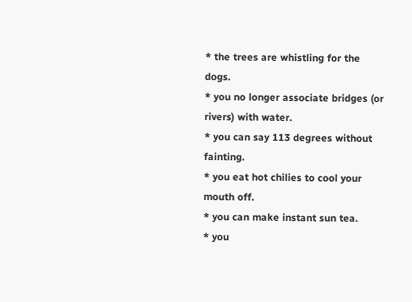* the trees are whistling for the dogs.
* you no longer associate bridges (or rivers) with water.
* you can say 113 degrees without fainting.
* you eat hot chilies to cool your mouth off.
* you can make instant sun tea.
* you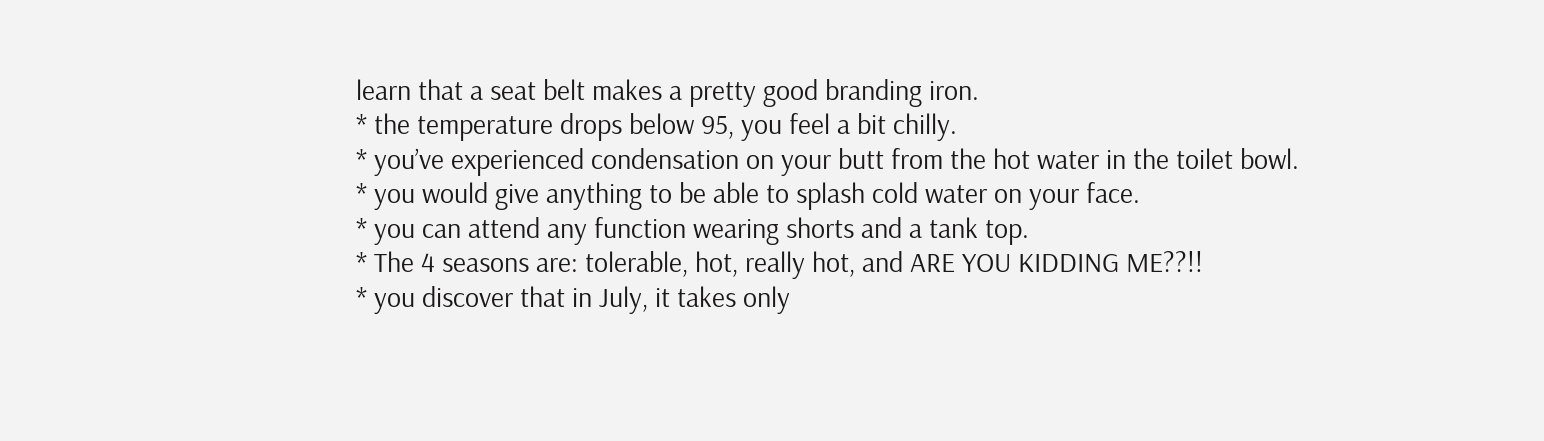learn that a seat belt makes a pretty good branding iron.
* the temperature drops below 95, you feel a bit chilly.
* you’ve experienced condensation on your butt from the hot water in the toilet bowl.
* you would give anything to be able to splash cold water on your face.
* you can attend any function wearing shorts and a tank top.
* The 4 seasons are: tolerable, hot, really hot, and ARE YOU KIDDING ME??!!
* you discover that in July, it takes only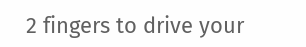2 fingers to drive your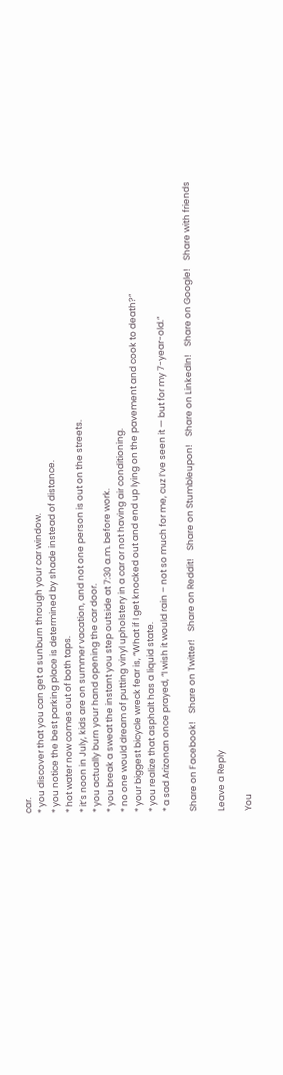car.
* you discover that you can get a sunburn through your car window.
* you notice the best parking place is determined by shade instead of distance.
* hot water now comes out of both taps.
* it’s noon in July, kids are on summer vacation, and not one person is out on the streets.
* you actually burn your hand opening the car door.
* you break a sweat the instant you step outside at 7:30 a.m. before work.
* no one would dream of putting vinyl upholstery in a car or not having air conditioning.
* your biggest bicycle wreck fear is, “What if I get knocked out and end up lying on the pavement and cook to death?”
* you realize that asphalt has a liquid state.
* a sad Arizonan once prayed, “I wish it would rain – not so much for me, cuz I’ve seen it — but for my 7-year-old.”

Share on Facebook!    Share on Twitter!    Share on Reddit!    Share on Stumbleupon!    Share on LinkedIn!    Share on Google!    Share with friends

Leave a Reply

You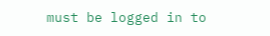must be logged in to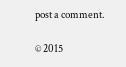post a comment.

© 2015